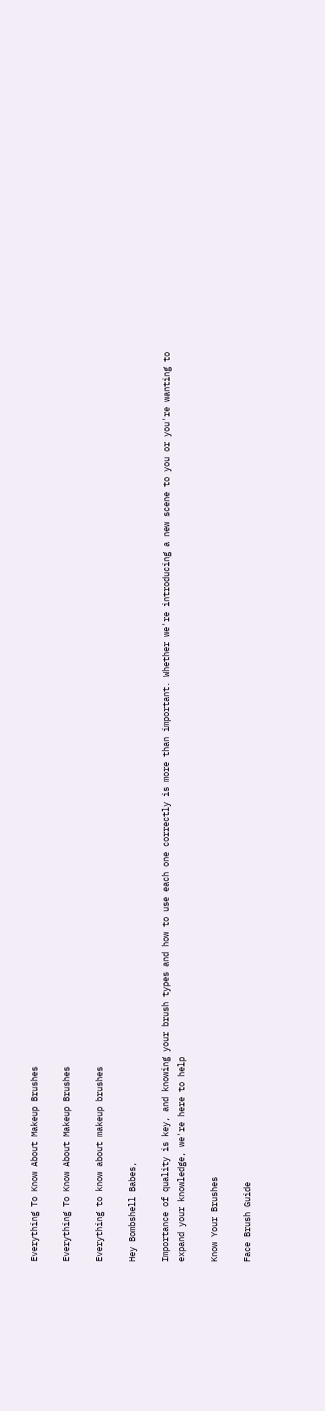Everything To Know About Makeup Brushes

Everything To Know About Makeup Brushes

Everything to know about makeup brushes

Hey Bombshell Babes,

Importance of quality is key, and knowing your brush types and how to use each one correctly is more than important. Whether we're introducing a new scene to you or you're wanting to expand your knowledge, we're here to help

Know Your Brushes

Face Brush Guide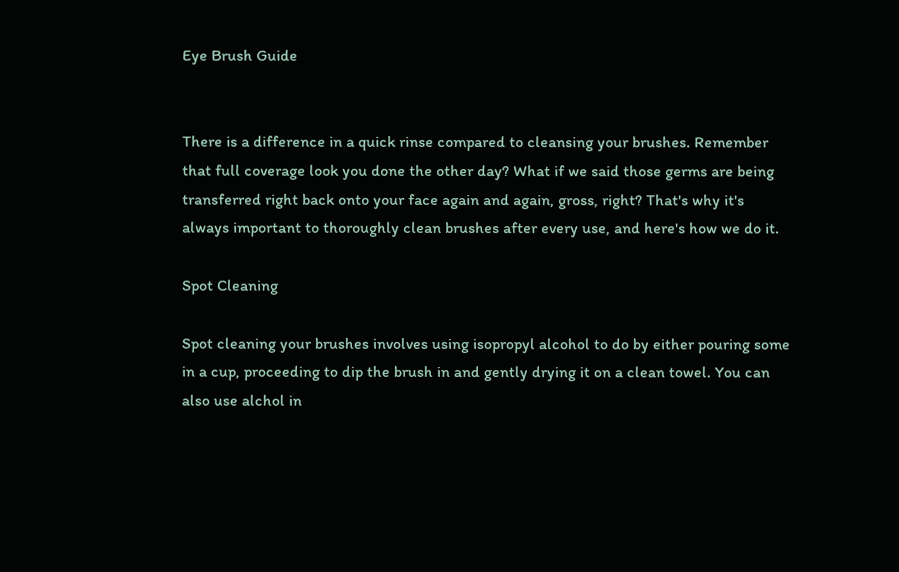Eye Brush Guide


There is a difference in a quick rinse compared to cleansing your brushes. Remember that full coverage look you done the other day? What if we said those germs are being transferred right back onto your face again and again, gross, right? That's why it's always important to thoroughly clean brushes after every use, and here's how we do it.

Spot Cleaning

Spot cleaning your brushes involves using isopropyl alcohol to do by either pouring some in a cup, proceeding to dip the brush in and gently drying it on a clean towel. You can also use alchol in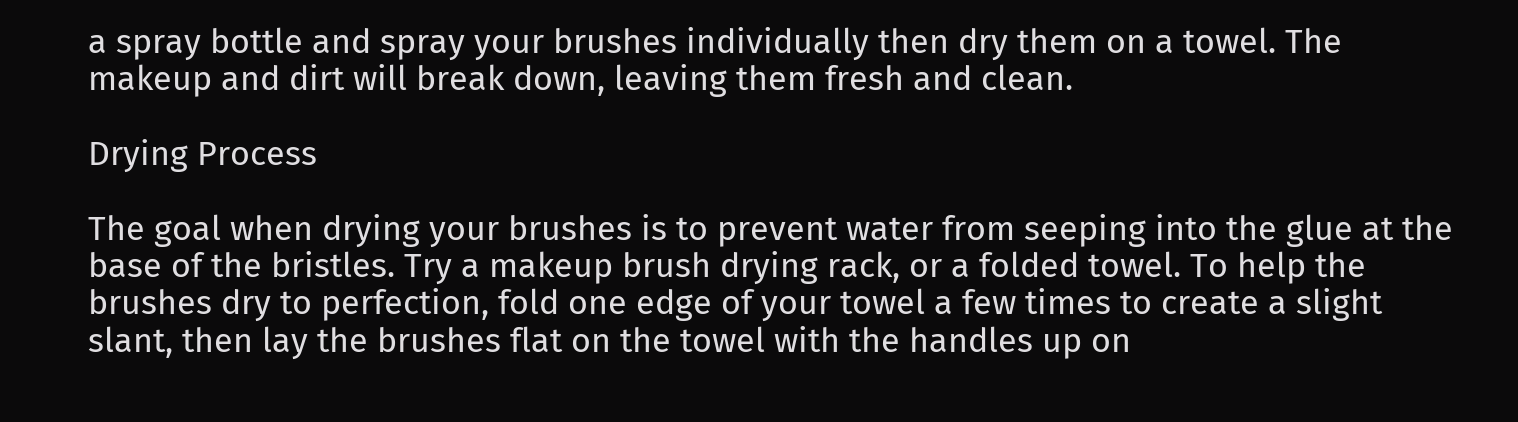a spray bottle and spray your brushes individually then dry them on a towel. The makeup and dirt will break down, leaving them fresh and clean.

Drying Process

The goal when drying your brushes is to prevent water from seeping into the glue at the base of the bristles. Try a makeup brush drying rack, or a folded towel. To help the brushes dry to perfection, fold one edge of your towel a few times to create a slight slant, then lay the brushes flat on the towel with the handles up on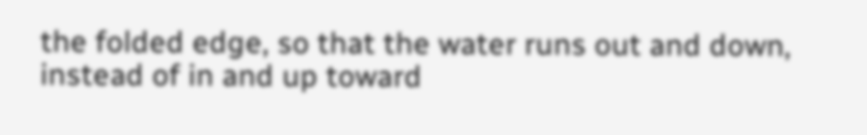the folded edge, so that the water runs out and down, instead of in and up toward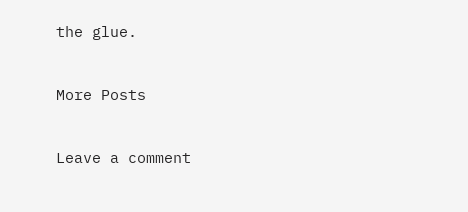the glue.


More Posts


Leave a comment